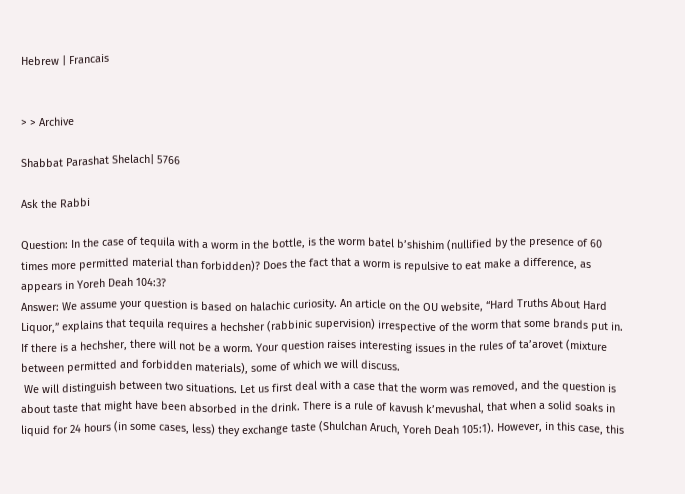Hebrew | Francais


> > Archive

Shabbat Parashat Shelach| 5766

Ask the Rabbi

Question: In the case of tequila with a worm in the bottle, is the worm batel b’shishim (nullified by the presence of 60 times more permitted material than forbidden)? Does the fact that a worm is repulsive to eat make a difference, as appears in Yoreh Deah 104:3?
Answer: We assume your question is based on halachic curiosity. An article on the OU website, “Hard Truths About Hard Liquor,” explains that tequila requires a hechsher (rabbinic supervision) irrespective of the worm that some brands put in. If there is a hechsher, there will not be a worm. Your question raises interesting issues in the rules of ta’arovet (mixture between permitted and forbidden materials), some of which we will discuss.
 We will distinguish between two situations. Let us first deal with a case that the worm was removed, and the question is about taste that might have been absorbed in the drink. There is a rule of kavush k’mevushal, that when a solid soaks in liquid for 24 hours (in some cases, less) they exchange taste (Shulchan Aruch, Yoreh Deah 105:1). However, in this case, this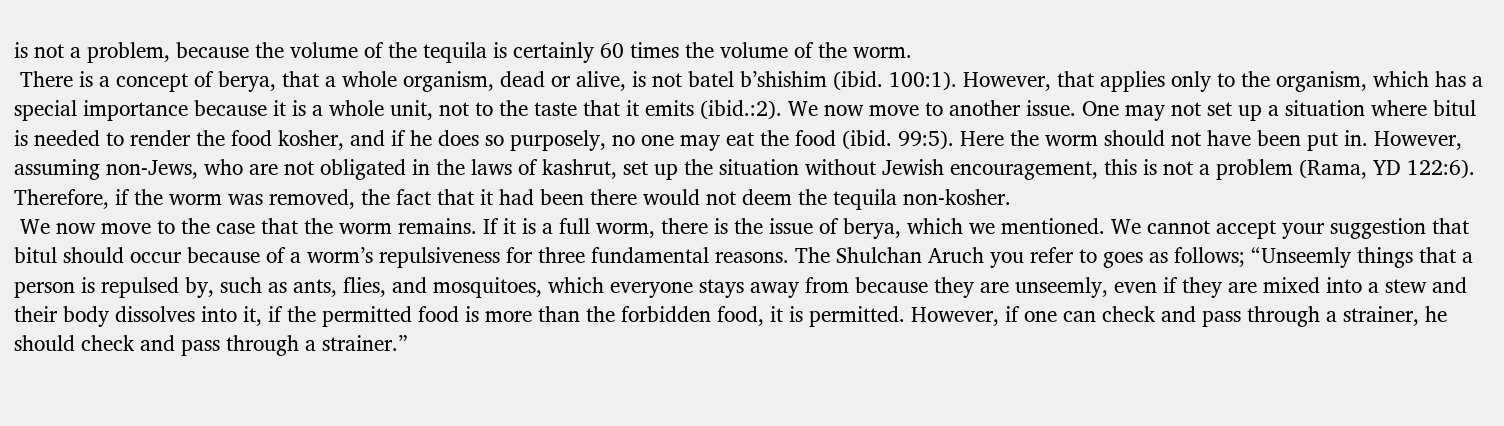is not a problem, because the volume of the tequila is certainly 60 times the volume of the worm.
 There is a concept of berya, that a whole organism, dead or alive, is not batel b’shishim (ibid. 100:1). However, that applies only to the organism, which has a special importance because it is a whole unit, not to the taste that it emits (ibid.:2). We now move to another issue. One may not set up a situation where bitul is needed to render the food kosher, and if he does so purposely, no one may eat the food (ibid. 99:5). Here the worm should not have been put in. However, assuming non-Jews, who are not obligated in the laws of kashrut, set up the situation without Jewish encouragement, this is not a problem (Rama, YD 122:6). Therefore, if the worm was removed, the fact that it had been there would not deem the tequila non-kosher.
 We now move to the case that the worm remains. If it is a full worm, there is the issue of berya, which we mentioned. We cannot accept your suggestion that bitul should occur because of a worm’s repulsiveness for three fundamental reasons. The Shulchan Aruch you refer to goes as follows; “Unseemly things that a person is repulsed by, such as ants, flies, and mosquitoes, which everyone stays away from because they are unseemly, even if they are mixed into a stew and their body dissolves into it, if the permitted food is more than the forbidden food, it is permitted. However, if one can check and pass through a strainer, he should check and pass through a strainer.”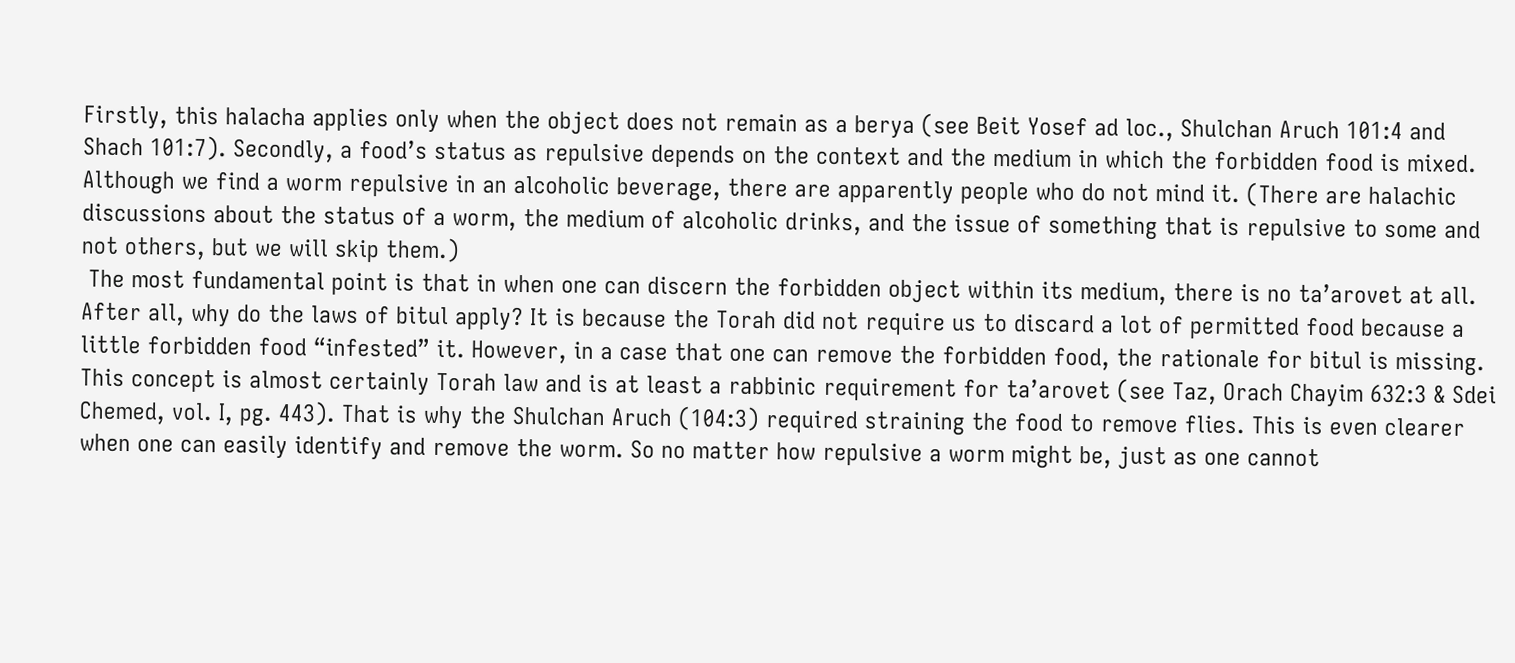Firstly, this halacha applies only when the object does not remain as a berya (see Beit Yosef ad loc., Shulchan Aruch 101:4 and Shach 101:7). Secondly, a food’s status as repulsive depends on the context and the medium in which the forbidden food is mixed. Although we find a worm repulsive in an alcoholic beverage, there are apparently people who do not mind it. (There are halachic discussions about the status of a worm, the medium of alcoholic drinks, and the issue of something that is repulsive to some and not others, but we will skip them.)
 The most fundamental point is that in when one can discern the forbidden object within its medium, there is no ta’arovet at all. After all, why do the laws of bitul apply? It is because the Torah did not require us to discard a lot of permitted food because a little forbidden food “infested” it. However, in a case that one can remove the forbidden food, the rationale for bitul is missing. This concept is almost certainly Torah law and is at least a rabbinic requirement for ta’arovet (see Taz, Orach Chayim 632:3 & Sdei Chemed, vol. I, pg. 443). That is why the Shulchan Aruch (104:3) required straining the food to remove flies. This is even clearer when one can easily identify and remove the worm. So no matter how repulsive a worm might be, just as one cannot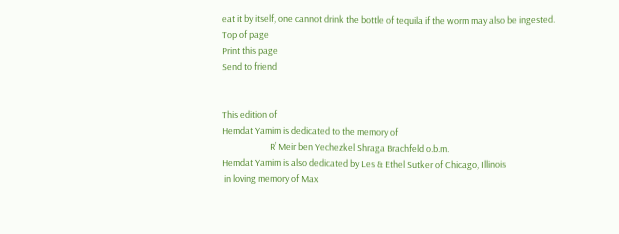eat it by itself, one cannot drink the bottle of tequila if the worm may also be ingested.
Top of page
Print this page
Send to friend


This edition of
Hemdat Yamim is dedicated to the memory of
                        R’ Meir ben Yechezkel Shraga Brachfeld o.b.m.
Hemdat Yamim is also dedicated by Les & Ethel Sutker of Chicago, Illinois
 in loving memory of Max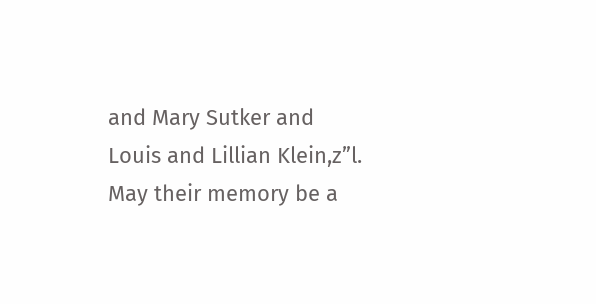and Mary Sutker and Louis and Lillian Klein,z”l.
May their memory be a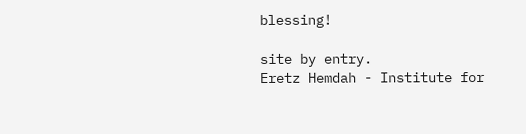blessing!

site by entry.
Eretz Hemdah - Institute for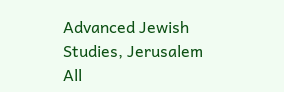Advanced Jewish Studies, Jerusalem All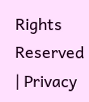Rights Reserved | Privacy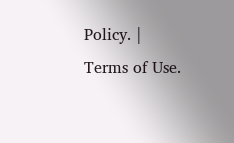Policy. | Terms of Use.